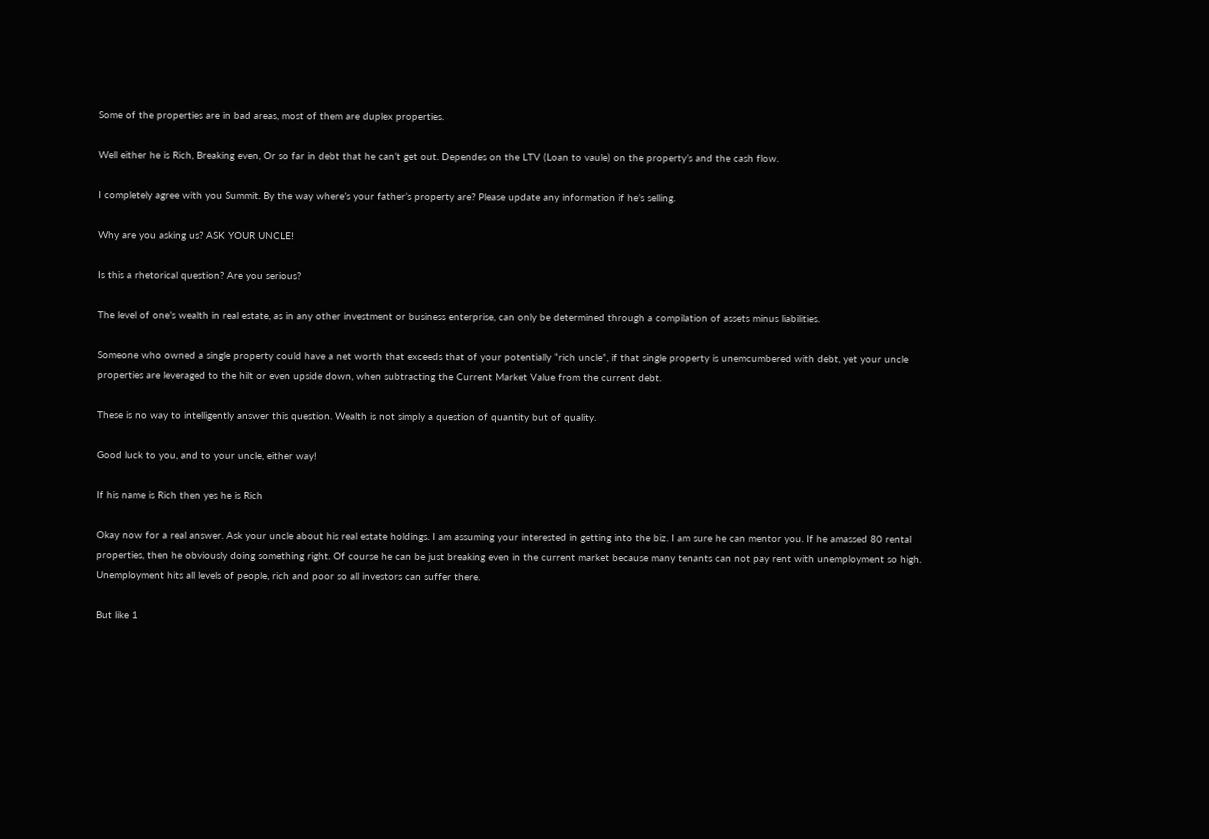Some of the properties are in bad areas, most of them are duplex properties.

Well either he is Rich, Breaking even, Or so far in debt that he can’t get out. Dependes on the LTV (Loan to vaule) on the property’s and the cash flow.

I completely agree with you Summit. By the way where’s your father’s property are? Please update any information if he’s selling.

Why are you asking us? ASK YOUR UNCLE!

Is this a rhetorical question? Are you serious?

The level of one’s wealth in real estate, as in any other investment or business enterprise, can only be determined through a compilation of assets minus liabilities.

Someone who owned a single property could have a net worth that exceeds that of your potentially “rich uncle”, if that single property is unemcumbered with debt, yet your uncle properties are leveraged to the hilt or even upside down, when subtracting the Current Market Value from the current debt.

These is no way to intelligently answer this question. Wealth is not simply a question of quantity but of quality.

Good luck to you, and to your uncle, either way!

If his name is Rich then yes he is Rich

Okay now for a real answer. Ask your uncle about his real estate holdings. I am assuming your interested in getting into the biz. I am sure he can mentor you. If he amassed 80 rental properties, then he obviously doing something right. Of course he can be just breaking even in the current market because many tenants can not pay rent with unemployment so high. Unemployment hits all levels of people, rich and poor so all investors can suffer there.

But like 1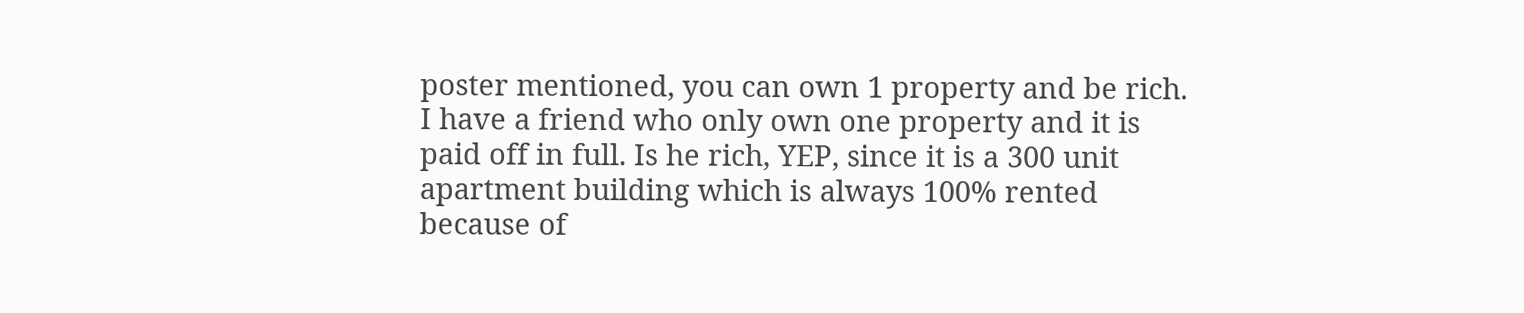poster mentioned, you can own 1 property and be rich. I have a friend who only own one property and it is paid off in full. Is he rich, YEP, since it is a 300 unit apartment building which is always 100% rented because of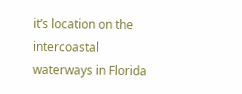it’s location on the intercoastal waterways in Florida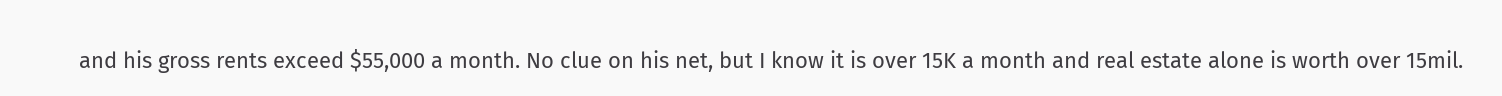and his gross rents exceed $55,000 a month. No clue on his net, but I know it is over 15K a month and real estate alone is worth over 15mil.